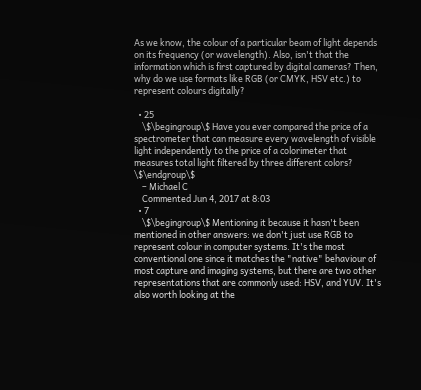As we know, the colour of a particular beam of light depends on its frequency (or wavelength). Also, isn't that the information which is first captured by digital cameras? Then, why do we use formats like RGB (or CMYK, HSV etc.) to represent colours digitally?

  • 25
    \$\begingroup\$ Have you ever compared the price of a spectrometer that can measure every wavelength of visible light independently to the price of a colorimeter that measures total light filtered by three different colors? \$\endgroup\$
    – Michael C
    Commented Jun 4, 2017 at 8:03
  • 7
    \$\begingroup\$ Mentioning it because it hasn't been mentioned in other answers: we don't just use RGB to represent colour in computer systems. It's the most conventional one since it matches the "native" behaviour of most capture and imaging systems, but there are two other representations that are commonly used: HSV, and YUV. It's also worth looking at the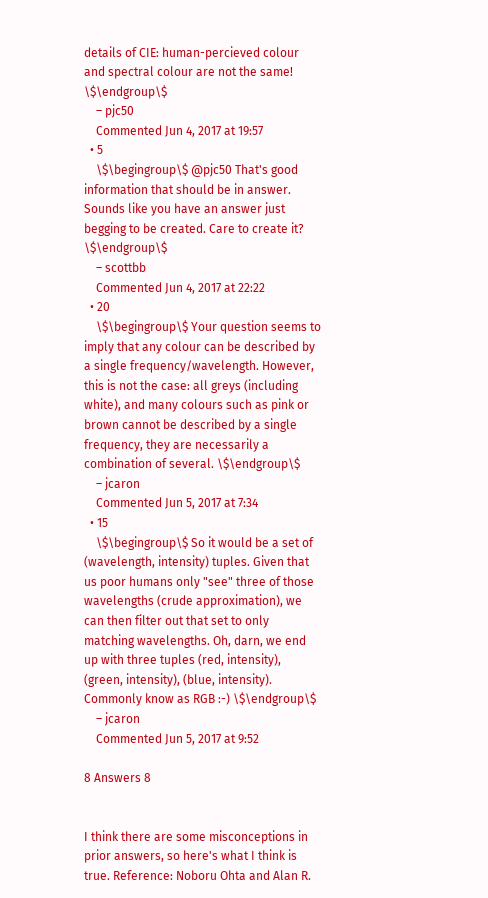details of CIE: human-percieved colour and spectral colour are not the same! \$\endgroup\$
    – pjc50
    Commented Jun 4, 2017 at 19:57
  • 5
    \$\begingroup\$ @pjc50 That's good information that should be in answer. Sounds like you have an answer just begging to be created. Care to create it? \$\endgroup\$
    – scottbb
    Commented Jun 4, 2017 at 22:22
  • 20
    \$\begingroup\$ Your question seems to imply that any colour can be described by a single frequency/wavelength. However, this is not the case: all greys (including white), and many colours such as pink or brown cannot be described by a single frequency, they are necessarily a combination of several. \$\endgroup\$
    – jcaron
    Commented Jun 5, 2017 at 7:34
  • 15
    \$\begingroup\$ So it would be a set of (wavelength, intensity) tuples. Given that us poor humans only "see" three of those wavelengths (crude approximation), we can then filter out that set to only matching wavelengths. Oh, darn, we end up with three tuples (red, intensity), (green, intensity), (blue, intensity). Commonly know as RGB :-) \$\endgroup\$
    – jcaron
    Commented Jun 5, 2017 at 9:52

8 Answers 8


I think there are some misconceptions in prior answers, so here's what I think is true. Reference: Noboru Ohta and Alan R.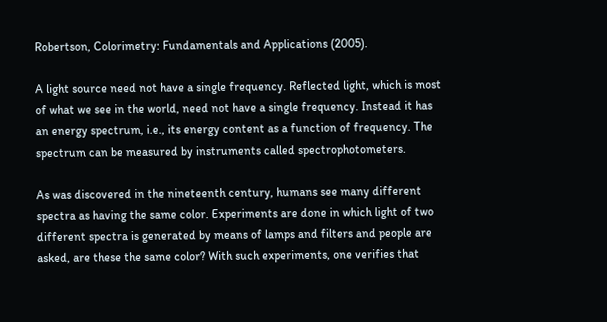Robertson, Colorimetry: Fundamentals and Applications (2005).

A light source need not have a single frequency. Reflected light, which is most of what we see in the world, need not have a single frequency. Instead it has an energy spectrum, i.e., its energy content as a function of frequency. The spectrum can be measured by instruments called spectrophotometers.

As was discovered in the nineteenth century, humans see many different spectra as having the same color. Experiments are done in which light of two different spectra is generated by means of lamps and filters and people are asked, are these the same color? With such experiments, one verifies that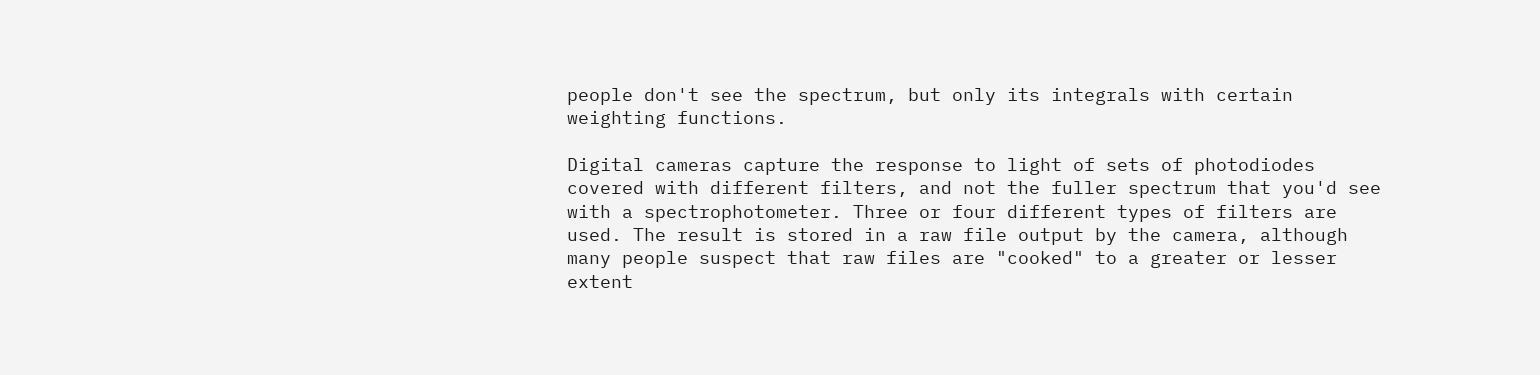people don't see the spectrum, but only its integrals with certain weighting functions.

Digital cameras capture the response to light of sets of photodiodes covered with different filters, and not the fuller spectrum that you'd see with a spectrophotometer. Three or four different types of filters are used. The result is stored in a raw file output by the camera, although many people suspect that raw files are "cooked" to a greater or lesser extent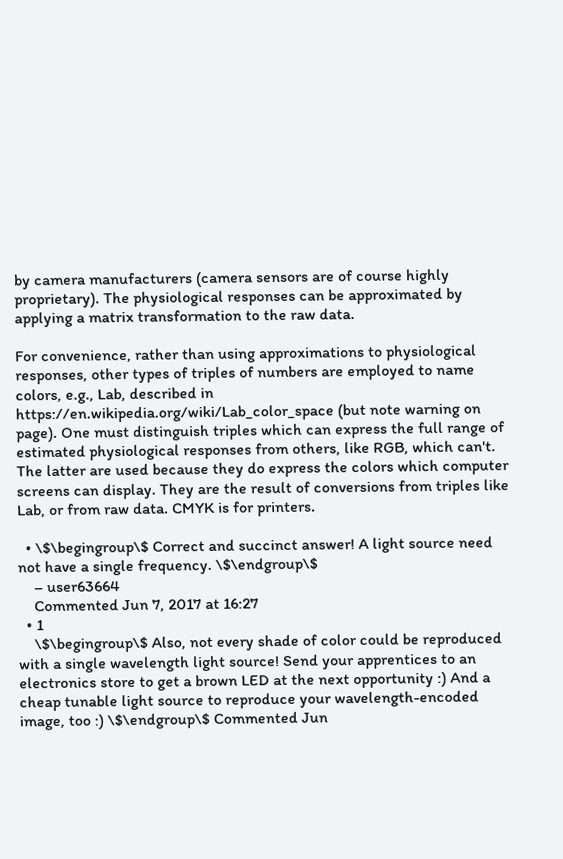by camera manufacturers (camera sensors are of course highly proprietary). The physiological responses can be approximated by applying a matrix transformation to the raw data.

For convenience, rather than using approximations to physiological responses, other types of triples of numbers are employed to name colors, e.g., Lab, described in https://en.wikipedia.org/wiki/Lab_color_space (but note warning on page). One must distinguish triples which can express the full range of estimated physiological responses from others, like RGB, which can't. The latter are used because they do express the colors which computer screens can display. They are the result of conversions from triples like Lab, or from raw data. CMYK is for printers.

  • \$\begingroup\$ Correct and succinct answer! A light source need not have a single frequency. \$\endgroup\$
    – user63664
    Commented Jun 7, 2017 at 16:27
  • 1
    \$\begingroup\$ Also, not every shade of color could be reproduced with a single wavelength light source! Send your apprentices to an electronics store to get a brown LED at the next opportunity :) And a cheap tunable light source to reproduce your wavelength-encoded image, too :) \$\endgroup\$ Commented Jun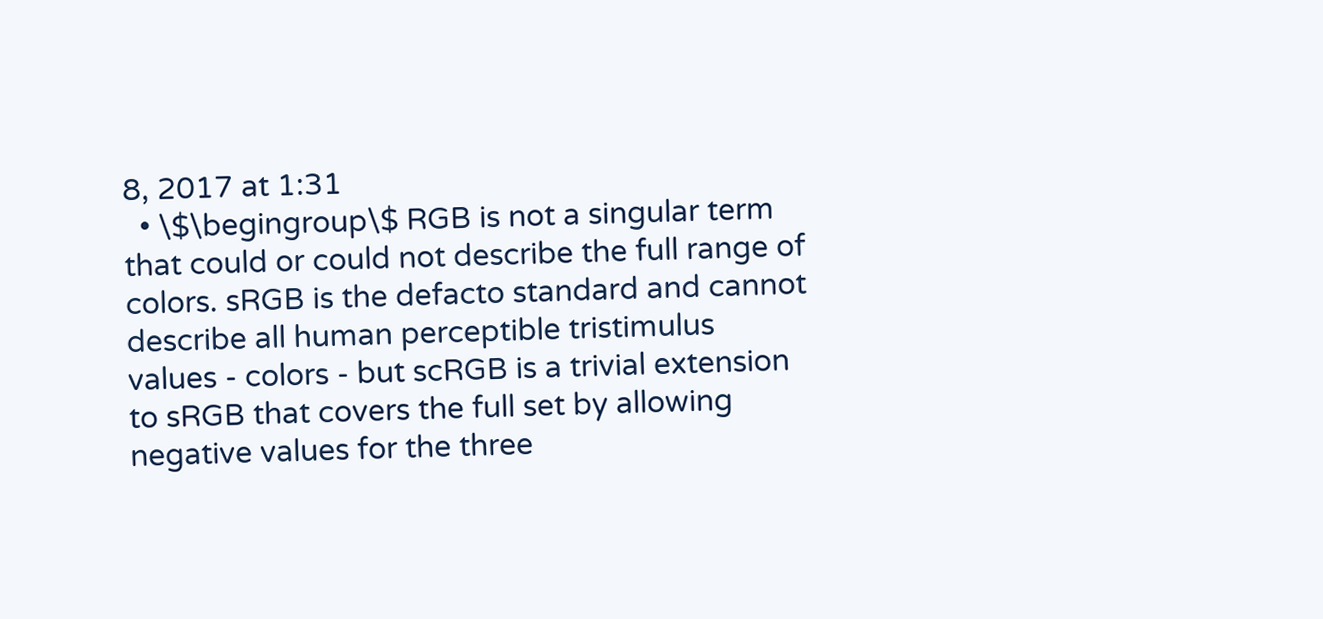8, 2017 at 1:31
  • \$\begingroup\$ RGB is not a singular term that could or could not describe the full range of colors. sRGB is the defacto standard and cannot describe all human perceptible tristimulus values - colors - but scRGB is a trivial extension to sRGB that covers the full set by allowing negative values for the three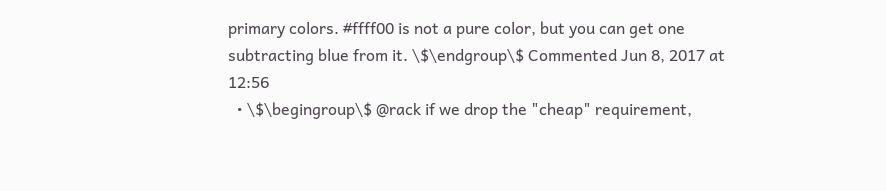primary colors. #ffff00 is not a pure color, but you can get one subtracting blue from it. \$\endgroup\$ Commented Jun 8, 2017 at 12:56
  • \$\begingroup\$ @rack if we drop the "cheap" requirement,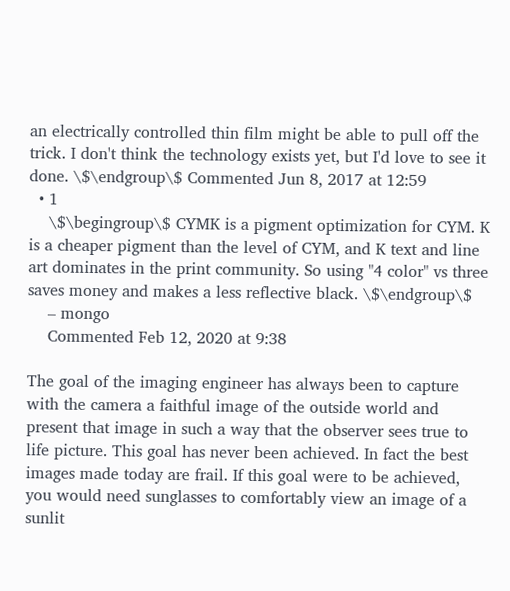an electrically controlled thin film might be able to pull off the trick. I don't think the technology exists yet, but I'd love to see it done. \$\endgroup\$ Commented Jun 8, 2017 at 12:59
  • 1
    \$\begingroup\$ CYMK is a pigment optimization for CYM. K is a cheaper pigment than the level of CYM, and K text and line art dominates in the print community. So using "4 color" vs three saves money and makes a less reflective black. \$\endgroup\$
    – mongo
    Commented Feb 12, 2020 at 9:38

The goal of the imaging engineer has always been to capture with the camera a faithful image of the outside world and present that image in such a way that the observer sees true to life picture. This goal has never been achieved. In fact the best images made today are frail. If this goal were to be achieved, you would need sunglasses to comfortably view an image of a sunlit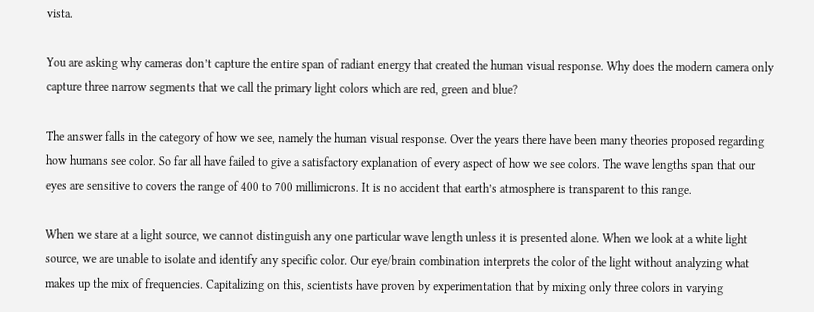vista.

You are asking why cameras don’t capture the entire span of radiant energy that created the human visual response. Why does the modern camera only capture three narrow segments that we call the primary light colors which are red, green and blue?

The answer falls in the category of how we see, namely the human visual response. Over the years there have been many theories proposed regarding how humans see color. So far all have failed to give a satisfactory explanation of every aspect of how we see colors. The wave lengths span that our eyes are sensitive to covers the range of 400 to 700 millimicrons. It is no accident that earth’s atmosphere is transparent to this range.

When we stare at a light source, we cannot distinguish any one particular wave length unless it is presented alone. When we look at a white light source, we are unable to isolate and identify any specific color. Our eye/brain combination interprets the color of the light without analyzing what makes up the mix of frequencies. Capitalizing on this, scientists have proven by experimentation that by mixing only three colors in varying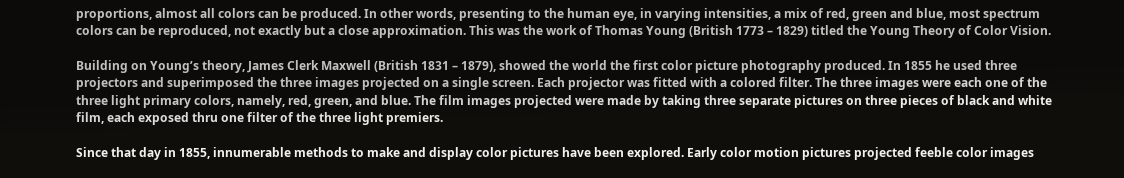proportions, almost all colors can be produced. In other words, presenting to the human eye, in varying intensities, a mix of red, green and blue, most spectrum colors can be reproduced, not exactly but a close approximation. This was the work of Thomas Young (British 1773 – 1829) titled the Young Theory of Color Vision.

Building on Young’s theory, James Clerk Maxwell (British 1831 – 1879), showed the world the first color picture photography produced. In 1855 he used three projectors and superimposed the three images projected on a single screen. Each projector was fitted with a colored filter. The three images were each one of the three light primary colors, namely, red, green, and blue. The film images projected were made by taking three separate pictures on three pieces of black and white film, each exposed thru one filter of the three light premiers.

Since that day in 1855, innumerable methods to make and display color pictures have been explored. Early color motion pictures projected feeble color images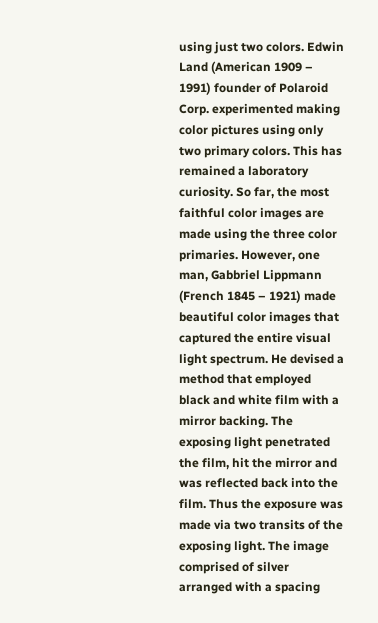using just two colors. Edwin Land (American 1909 – 1991) founder of Polaroid Corp. experimented making color pictures using only two primary colors. This has remained a laboratory curiosity. So far, the most faithful color images are made using the three color primaries. However, one man, Gabbriel Lippmann (French 1845 – 1921) made beautiful color images that captured the entire visual light spectrum. He devised a method that employed black and white film with a mirror backing. The exposing light penetrated the film, hit the mirror and was reflected back into the film. Thus the exposure was made via two transits of the exposing light. The image comprised of silver arranged with a spacing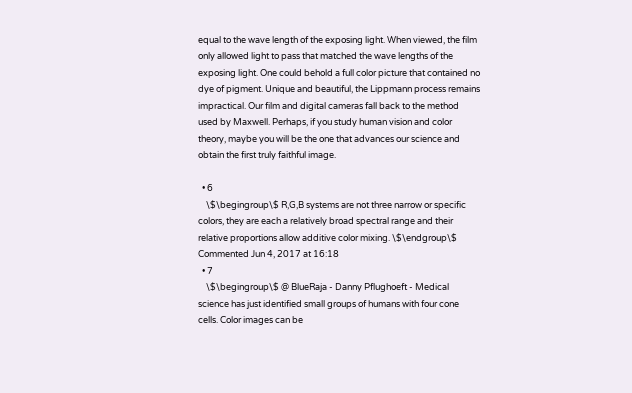equal to the wave length of the exposing light. When viewed, the film only allowed light to pass that matched the wave lengths of the exposing light. One could behold a full color picture that contained no dye of pigment. Unique and beautiful, the Lippmann process remains impractical. Our film and digital cameras fall back to the method used by Maxwell. Perhaps, if you study human vision and color theory, maybe you will be the one that advances our science and obtain the first truly faithful image.

  • 6
    \$\begingroup\$ R,G,B systems are not three narrow or specific colors, they are each a relatively broad spectral range and their relative proportions allow additive color mixing. \$\endgroup\$ Commented Jun 4, 2017 at 16:18
  • 7
    \$\begingroup\$ @ BlueRaja - Danny Pflughoeft - Medical science has just identified small groups of humans with four cone cells. Color images can be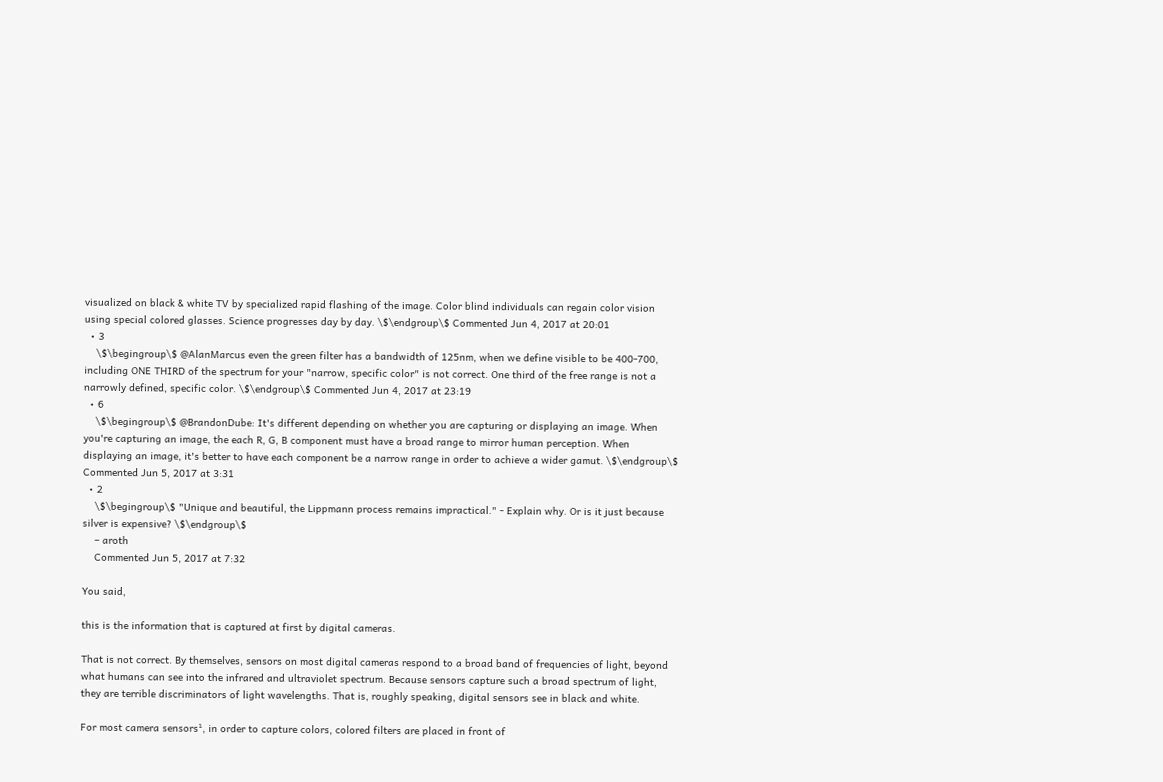visualized on black & white TV by specialized rapid flashing of the image. Color blind individuals can regain color vision using special colored glasses. Science progresses day by day. \$\endgroup\$ Commented Jun 4, 2017 at 20:01
  • 3
    \$\begingroup\$ @AlanMarcus even the green filter has a bandwidth of 125nm, when we define visible to be 400-700, including ONE THIRD of the spectrum for your "narrow, specific color" is not correct. One third of the free range is not a narrowly defined, specific color. \$\endgroup\$ Commented Jun 4, 2017 at 23:19
  • 6
    \$\begingroup\$ @BrandonDube: It's different depending on whether you are capturing or displaying an image. When you're capturing an image, the each R, G, B component must have a broad range to mirror human perception. When displaying an image, it's better to have each component be a narrow range in order to achieve a wider gamut. \$\endgroup\$ Commented Jun 5, 2017 at 3:31
  • 2
    \$\begingroup\$ "Unique and beautiful, the Lippmann process remains impractical." - Explain why. Or is it just because silver is expensive? \$\endgroup\$
    – aroth
    Commented Jun 5, 2017 at 7:32

You said,

this is the information that is captured at first by digital cameras.

That is not correct. By themselves, sensors on most digital cameras respond to a broad band of frequencies of light, beyond what humans can see into the infrared and ultraviolet spectrum. Because sensors capture such a broad spectrum of light, they are terrible discriminators of light wavelengths. That is, roughly speaking, digital sensors see in black and white.

For most camera sensors¹, in order to capture colors, colored filters are placed in front of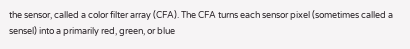the sensor, called a color filter array (CFA). The CFA turns each sensor pixel (sometimes called a sensel) into a primarily red, green, or blue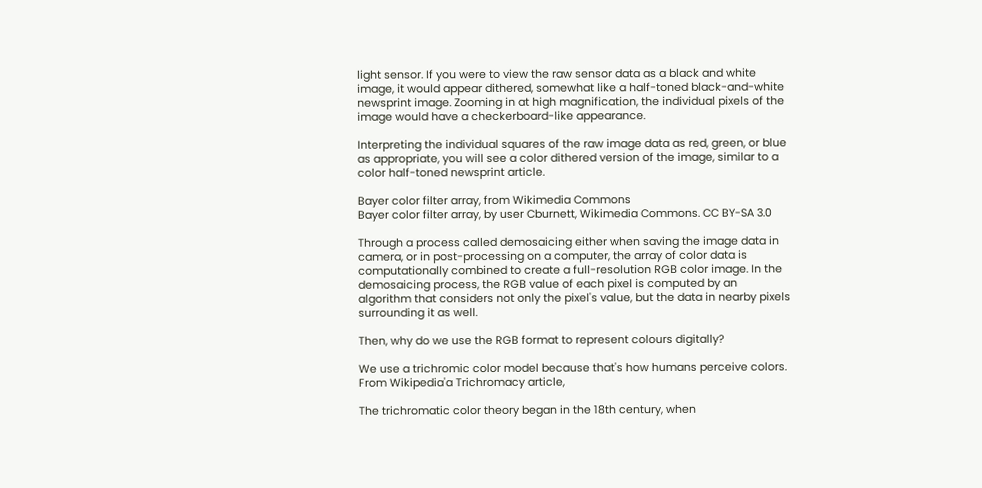light sensor. If you were to view the raw sensor data as a black and white image, it would appear dithered, somewhat like a half-toned black-and-white newsprint image. Zooming in at high magnification, the individual pixels of the image would have a checkerboard-like appearance.

Interpreting the individual squares of the raw image data as red, green, or blue as appropriate, you will see a color dithered version of the image, similar to a color half-toned newsprint article.

Bayer color filter array, from Wikimedia Commons
Bayer color filter array, by user Cburnett, Wikimedia Commons. CC BY-SA 3.0

Through a process called demosaicing either when saving the image data in camera, or in post-processing on a computer, the array of color data is computationally combined to create a full-resolution RGB color image. In the demosaicing process, the RGB value of each pixel is computed by an algorithm that considers not only the pixel's value, but the data in nearby pixels surrounding it as well.

Then, why do we use the RGB format to represent colours digitally?

We use a trichromic color model because that's how humans perceive colors. From Wikipedia'a Trichromacy article,

The trichromatic color theory began in the 18th century, when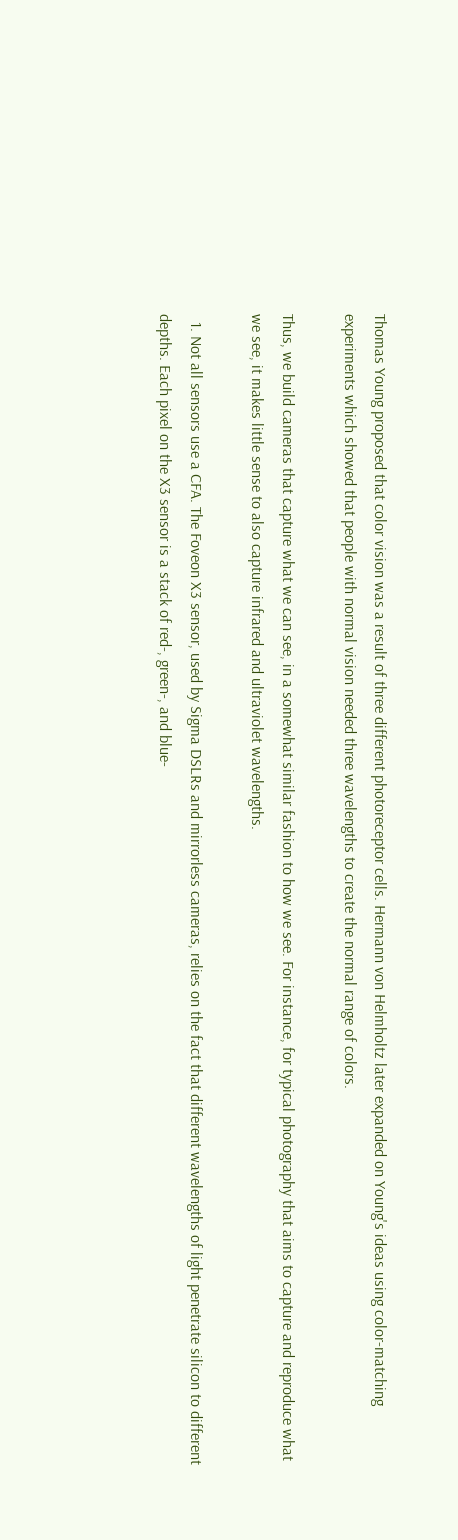Thomas Young proposed that color vision was a result of three different photoreceptor cells. Hermann von Helmholtz later expanded on Young's ideas using color-matching experiments which showed that people with normal vision needed three wavelengths to create the normal range of colors.

Thus, we build cameras that capture what we can see, in a somewhat similar fashion to how we see. For instance, for typical photography that aims to capture and reproduce what we see, it makes little sense to also capture infrared and ultraviolet wavelengths.

  1. Not all sensors use a CFA. The Foveon X3 sensor, used by Sigma DSLRs and mirrorless cameras, relies on the fact that different wavelengths of light penetrate silicon to different depths. Each pixel on the X3 sensor is a stack of red-, green-, and blue-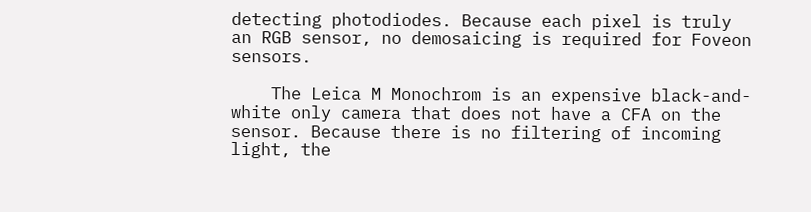detecting photodiodes. Because each pixel is truly an RGB sensor, no demosaicing is required for Foveon sensors.

    The Leica M Monochrom is an expensive black-and-white only camera that does not have a CFA on the sensor. Because there is no filtering of incoming light, the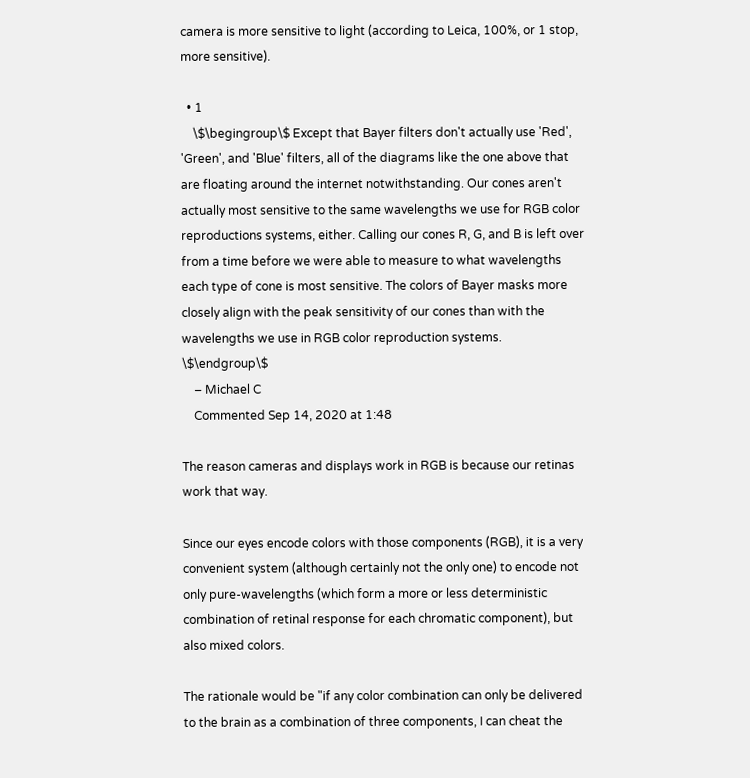camera is more sensitive to light (according to Leica, 100%, or 1 stop, more sensitive).

  • 1
    \$\begingroup\$ Except that Bayer filters don't actually use 'Red', 'Green', and 'Blue' filters, all of the diagrams like the one above that are floating around the internet notwithstanding. Our cones aren't actually most sensitive to the same wavelengths we use for RGB color reproductions systems, either. Calling our cones R, G, and B is left over from a time before we were able to measure to what wavelengths each type of cone is most sensitive. The colors of Bayer masks more closely align with the peak sensitivity of our cones than with the wavelengths we use in RGB color reproduction systems. \$\endgroup\$
    – Michael C
    Commented Sep 14, 2020 at 1:48

The reason cameras and displays work in RGB is because our retinas work that way.

Since our eyes encode colors with those components (RGB), it is a very convenient system (although certainly not the only one) to encode not only pure-wavelengths (which form a more or less deterministic combination of retinal response for each chromatic component), but also mixed colors.

The rationale would be "if any color combination can only be delivered to the brain as a combination of three components, I can cheat the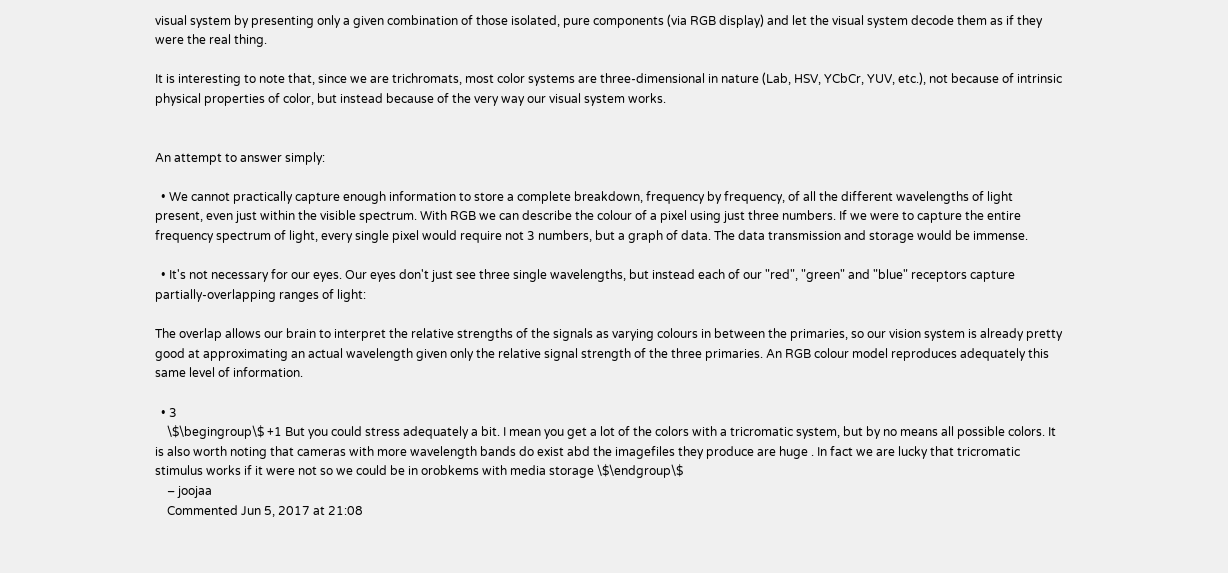visual system by presenting only a given combination of those isolated, pure components (via RGB display) and let the visual system decode them as if they were the real thing.

It is interesting to note that, since we are trichromats, most color systems are three-dimensional in nature (Lab, HSV, YCbCr, YUV, etc.), not because of intrinsic physical properties of color, but instead because of the very way our visual system works.


An attempt to answer simply:

  • We cannot practically capture enough information to store a complete breakdown, frequency by frequency, of all the different wavelengths of light present, even just within the visible spectrum. With RGB we can describe the colour of a pixel using just three numbers. If we were to capture the entire frequency spectrum of light, every single pixel would require not 3 numbers, but a graph of data. The data transmission and storage would be immense.

  • It's not necessary for our eyes. Our eyes don't just see three single wavelengths, but instead each of our "red", "green" and "blue" receptors capture partially-overlapping ranges of light:

The overlap allows our brain to interpret the relative strengths of the signals as varying colours in between the primaries, so our vision system is already pretty good at approximating an actual wavelength given only the relative signal strength of the three primaries. An RGB colour model reproduces adequately this same level of information.

  • 3
    \$\begingroup\$ +1 But you could stress adequately a bit. I mean you get a lot of the colors with a tricromatic system, but by no means all possible colors. It is also worth noting that cameras with more wavelength bands do exist abd the imagefiles they produce are huge . In fact we are lucky that tricromatic stimulus works if it were not so we could be in orobkems with media storage \$\endgroup\$
    – joojaa
    Commented Jun 5, 2017 at 21:08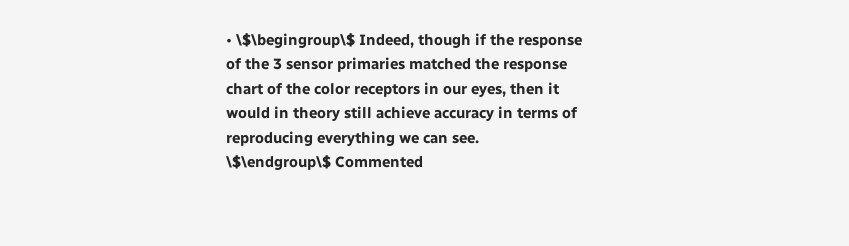• \$\begingroup\$ Indeed, though if the response of the 3 sensor primaries matched the response chart of the color receptors in our eyes, then it would in theory still achieve accuracy in terms of reproducing everything we can see. \$\endgroup\$ Commented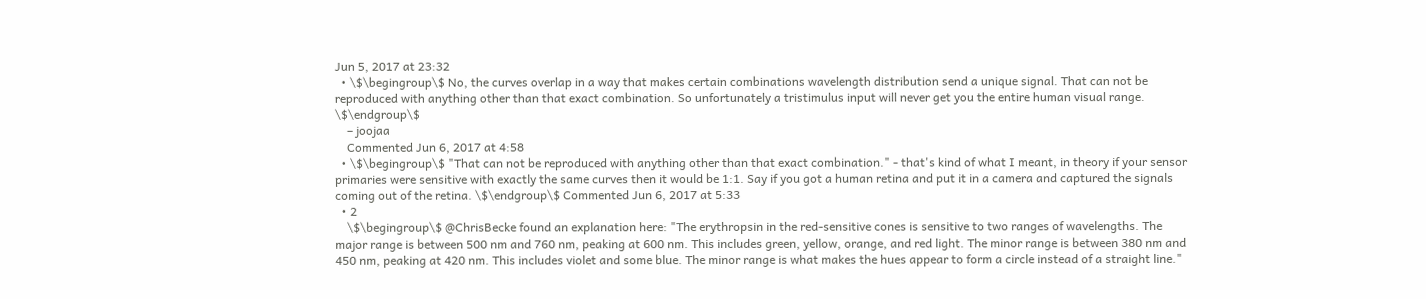Jun 5, 2017 at 23:32
  • \$\begingroup\$ No, the curves overlap in a way that makes certain combinations wavelength distribution send a unique signal. That can not be reproduced with anything other than that exact combination. So unfortunately a tristimulus input will never get you the entire human visual range. \$\endgroup\$
    – joojaa
    Commented Jun 6, 2017 at 4:58
  • \$\begingroup\$ "That can not be reproduced with anything other than that exact combination." - that's kind of what I meant, in theory if your sensor primaries were sensitive with exactly the same curves then it would be 1:1. Say if you got a human retina and put it in a camera and captured the signals coming out of the retina. \$\endgroup\$ Commented Jun 6, 2017 at 5:33
  • 2
    \$\begingroup\$ @ChrisBecke found an explanation here: "The erythropsin in the red-sensitive cones is sensitive to two ranges of wavelengths. The major range is between 500 nm and 760 nm, peaking at 600 nm. This includes green, yellow, orange, and red light. The minor range is between 380 nm and 450 nm, peaking at 420 nm. This includes violet and some blue. The minor range is what makes the hues appear to form a circle instead of a straight line."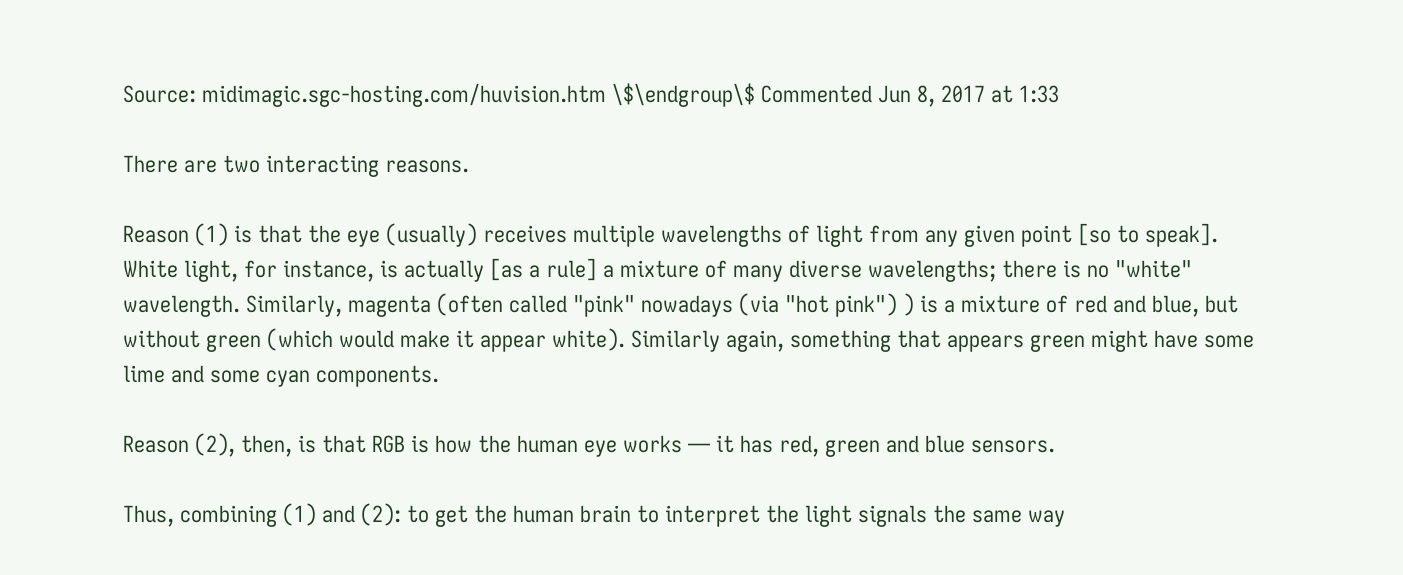Source: midimagic.sgc-hosting.com/huvision.htm \$\endgroup\$ Commented Jun 8, 2017 at 1:33

There are two interacting reasons.

Reason (1) is that the eye (usually) receives multiple wavelengths of light from any given point [so to speak]. White light, for instance, is actually [as a rule] a mixture of many diverse wavelengths; there is no "white" wavelength. Similarly, magenta (often called "pink" nowadays (via "hot pink") ) is a mixture of red and blue, but without green (which would make it appear white). Similarly again, something that appears green might have some lime and some cyan components.

Reason (2), then, is that RGB is how the human eye works — it has red, green and blue sensors.

Thus, combining (1) and (2): to get the human brain to interpret the light signals the same way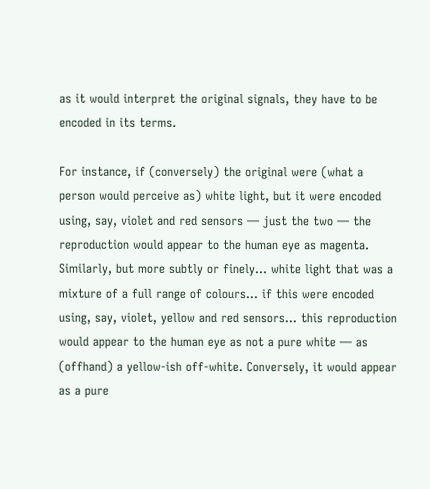as it would interpret the original signals, they have to be encoded in its terms.

For instance, if (conversely) the original were (what a person would perceive as) white light, but it were encoded using, say, violet and red sensors — just the two — the reproduction would appear to the human eye as magenta. Similarly, but more subtly or finely… white light that was a mixture of a full range of colours… if this were encoded using, say, violet, yellow and red sensors… this reproduction would appear to the human eye as not a pure white — as (offhand) a yellow-ish off-white. Conversely, it would appear as a pure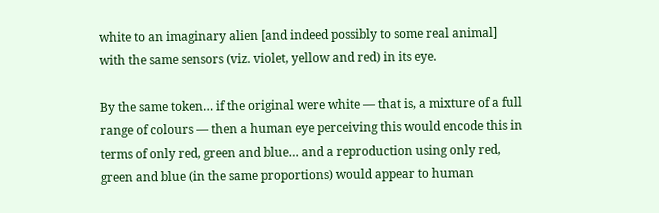white to an imaginary alien [and indeed possibly to some real animal] with the same sensors (viz. violet, yellow and red) in its eye.

By the same token… if the original were white — that is, a mixture of a full range of colours — then a human eye perceiving this would encode this in terms of only red, green and blue… and a reproduction using only red, green and blue (in the same proportions) would appear to human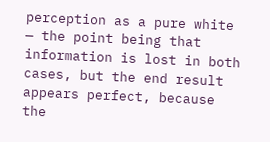perception as a pure white — the point being that information is lost in both cases, but the end result appears perfect, because the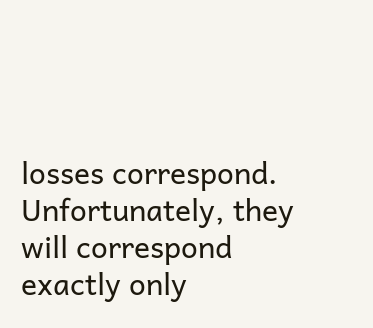losses correspond. Unfortunately, they will correspond exactly only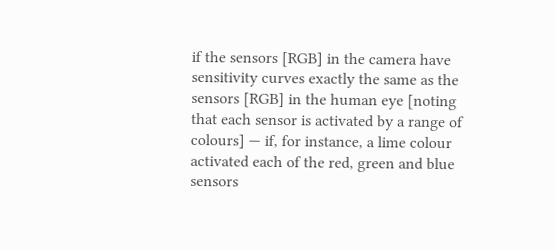if the sensors [RGB] in the camera have sensitivity curves exactly the same as the sensors [RGB] in the human eye [noting that each sensor is activated by a range of colours] — if, for instance, a lime colour activated each of the red, green and blue sensors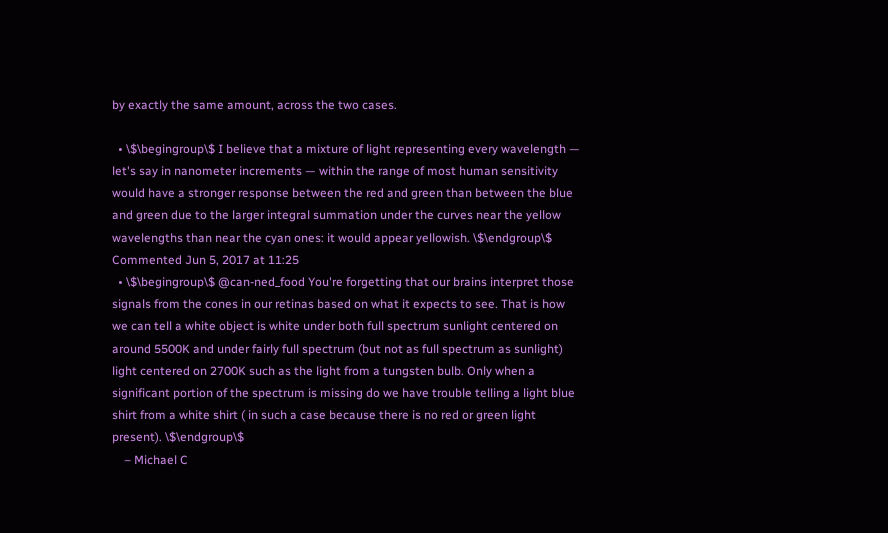by exactly the same amount, across the two cases.

  • \$\begingroup\$ I believe that a mixture of light representing every wavelength — let's say in nanometer increments — within the range of most human sensitivity would have a stronger response between the red and green than between the blue and green due to the larger integral summation under the curves near the yellow wavelengths than near the cyan ones: it would appear yellowish. \$\endgroup\$ Commented Jun 5, 2017 at 11:25
  • \$\begingroup\$ @can-ned_food You're forgetting that our brains interpret those signals from the cones in our retinas based on what it expects to see. That is how we can tell a white object is white under both full spectrum sunlight centered on around 5500K and under fairly full spectrum (but not as full spectrum as sunlight) light centered on 2700K such as the light from a tungsten bulb. Only when a significant portion of the spectrum is missing do we have trouble telling a light blue shirt from a white shirt ( in such a case because there is no red or green light present). \$\endgroup\$
    – Michael C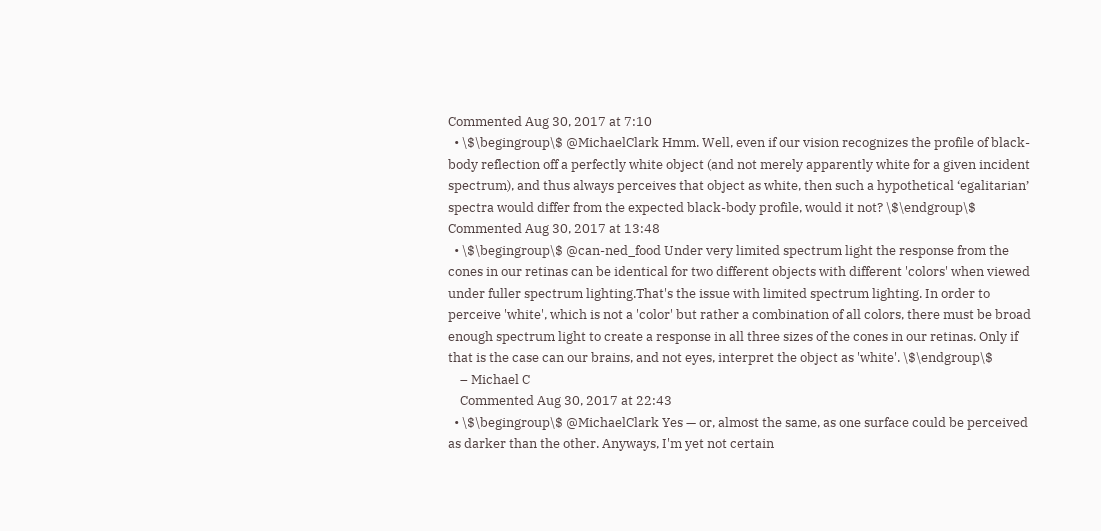Commented Aug 30, 2017 at 7:10
  • \$\begingroup\$ @MichaelClark Hmm. Well, even if our vision recognizes the profile of black-body reflection off a perfectly white object (and not merely apparently white for a given incident spectrum), and thus always perceives that object as white, then such a hypothetical ‘egalitarian’ spectra would differ from the expected black-body profile, would it not? \$\endgroup\$ Commented Aug 30, 2017 at 13:48
  • \$\begingroup\$ @can-ned_food Under very limited spectrum light the response from the cones in our retinas can be identical for two different objects with different 'colors' when viewed under fuller spectrum lighting.That's the issue with limited spectrum lighting. In order to perceive 'white', which is not a 'color' but rather a combination of all colors, there must be broad enough spectrum light to create a response in all three sizes of the cones in our retinas. Only if that is the case can our brains, and not eyes, interpret the object as 'white'. \$\endgroup\$
    – Michael C
    Commented Aug 30, 2017 at 22:43
  • \$\begingroup\$ @MichaelClark Yes — or, almost the same, as one surface could be perceived as darker than the other. Anyways, I'm yet not certain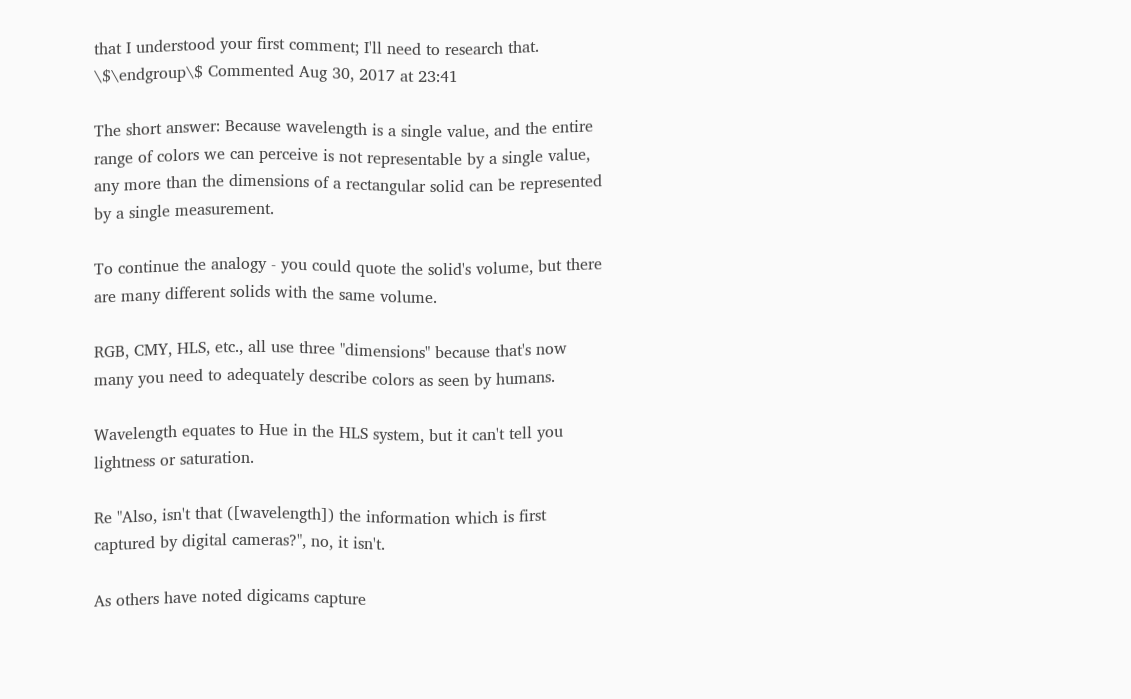that I understood your first comment; I'll need to research that. \$\endgroup\$ Commented Aug 30, 2017 at 23:41

The short answer: Because wavelength is a single value, and the entire range of colors we can perceive is not representable by a single value, any more than the dimensions of a rectangular solid can be represented by a single measurement.

To continue the analogy - you could quote the solid's volume, but there are many different solids with the same volume.

RGB, CMY, HLS, etc., all use three "dimensions" because that's now many you need to adequately describe colors as seen by humans.

Wavelength equates to Hue in the HLS system, but it can't tell you lightness or saturation.

Re "Also, isn't that ([wavelength]) the information which is first captured by digital cameras?", no, it isn't.

As others have noted digicams capture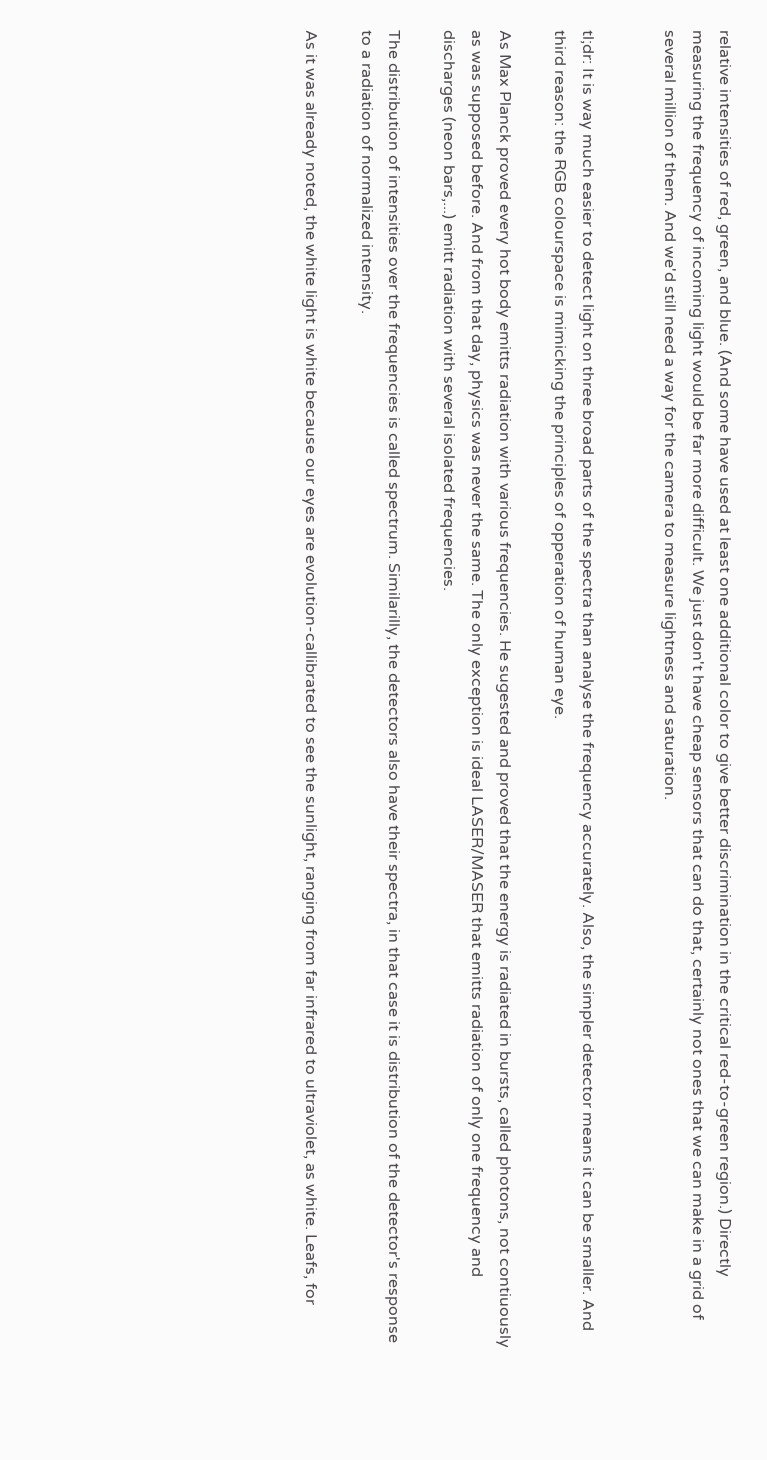relative intensities of red, green, and blue. (And some have used at least one additional color to give better discrimination in the critical red-to-green region.) Directly measuring the frequency of incoming light would be far more difficult. We just don't have cheap sensors that can do that, certainly not ones that we can make in a grid of several million of them. And we'd still need a way for the camera to measure lightness and saturation.


tl;dr: It is way much easier to detect light on three broad parts of the spectra than analyse the frequency accurately. Also, the simpler detector means it can be smaller. And third reason: the RGB colourspace is mimicking the principles of opperation of human eye.

As Max Planck proved every hot body emitts radiation with various frequencies. He sugested and proved that the energy is radiated in bursts, called photons, not contiuously as was supposed before. And from that day, physics was never the same. The only exception is ideal LASER/MASER that emitts radiation of only one frequency and discharges (neon bars,...) emitt radiation with several isolated frequencies.

The distribution of intensities over the frequencies is called spectrum. Similarilly, the detectors also have their spectra, in that case it is distribution of the detector's response to a radiation of normalized intensity.

As it was already noted, the white light is white because our eyes are evolution-callibrated to see the sunlight, ranging from far infrared to ultraviolet, as white. Leafs, for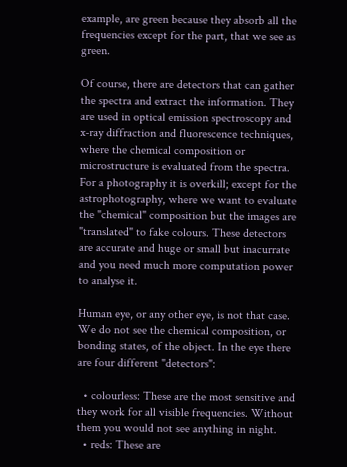example, are green because they absorb all the frequencies except for the part, that we see as green.

Of course, there are detectors that can gather the spectra and extract the information. They are used in optical emission spectroscopy and x-ray diffraction and fluorescence techniques, where the chemical composition or microstructure is evaluated from the spectra. For a photography it is overkill; except for the astrophotography, where we want to evaluate the "chemical" composition but the images are "translated" to fake colours. These detectors are accurate and huge or small but inacurrate and you need much more computation power to analyse it.

Human eye, or any other eye, is not that case. We do not see the chemical composition, or bonding states, of the object. In the eye there are four different "detectors":

  • colourless: These are the most sensitive and they work for all visible frequencies. Without them you would not see anything in night.
  • reds: These are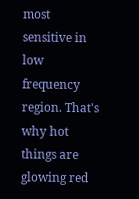most sensitive in low frequency region. That's why hot things are glowing red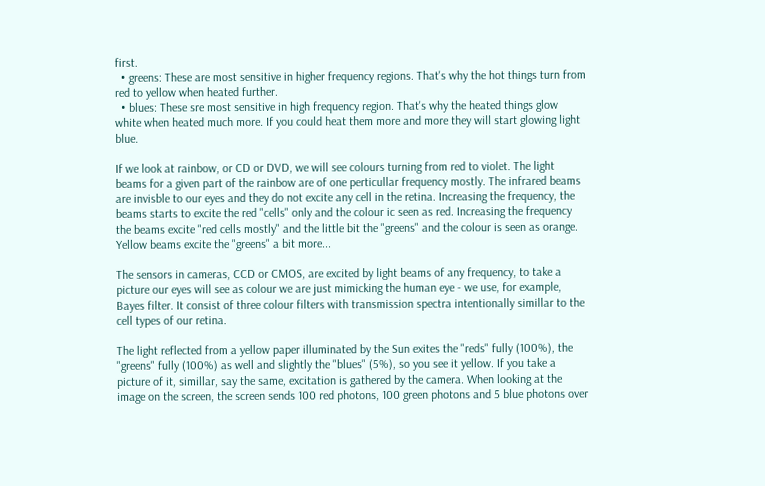first.
  • greens: These are most sensitive in higher frequency regions. That's why the hot things turn from red to yellow when heated further.
  • blues: These sre most sensitive in high frequency region. That's why the heated things glow white when heated much more. If you could heat them more and more they will start glowing light blue.

If we look at rainbow, or CD or DVD, we will see colours turning from red to violet. The light beams for a given part of the rainbow are of one perticullar frequency mostly. The infrared beams are invisble to our eyes and they do not excite any cell in the retina. Increasing the frequency, the beams starts to excite the red "cells" only and the colour ic seen as red. Increasing the frequency the beams excite "red cells mostly" and the little bit the "greens" and the colour is seen as orange. Yellow beams excite the "greens" a bit more...

The sensors in cameras, CCD or CMOS, are excited by light beams of any frequency, to take a picture our eyes will see as colour we are just mimicking the human eye - we use, for example, Bayes filter. It consist of three colour filters with transmission spectra intentionally simillar to the cell types of our retina.

The light reflected from a yellow paper illuminated by the Sun exites the "reds" fully (100%), the "greens" fully (100%) as well and slightly the "blues" (5%), so you see it yellow. If you take a picture of it, simillar, say the same, excitation is gathered by the camera. When looking at the image on the screen, the screen sends 100 red photons, 100 green photons and 5 blue photons over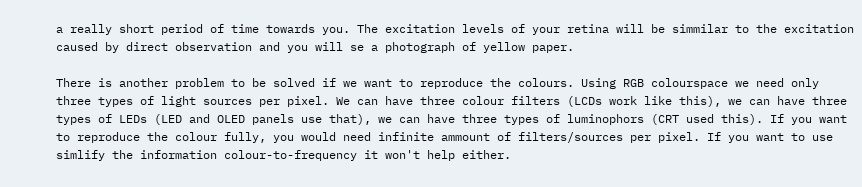a really short period of time towards you. The excitation levels of your retina will be simmilar to the excitation caused by direct observation and you will se a photograph of yellow paper.

There is another problem to be solved if we want to reproduce the colours. Using RGB colourspace we need only three types of light sources per pixel. We can have three colour filters (LCDs work like this), we can have three types of LEDs (LED and OLED panels use that), we can have three types of luminophors (CRT used this). If you want to reproduce the colour fully, you would need infinite ammount of filters/sources per pixel. If you want to use simlify the information colour-to-frequency it won't help either.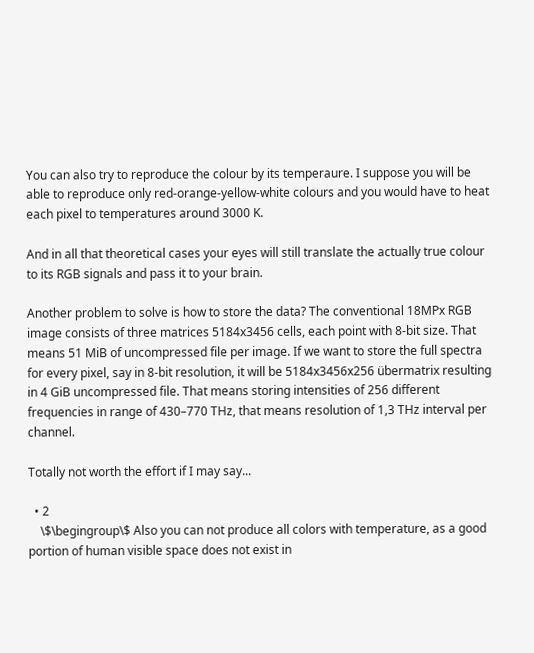You can also try to reproduce the colour by its temperaure. I suppose you will be able to reproduce only red-orange-yellow-white colours and you would have to heat each pixel to temperatures around 3000 K.

And in all that theoretical cases your eyes will still translate the actually true colour to its RGB signals and pass it to your brain.

Another problem to solve is how to store the data? The conventional 18MPx RGB image consists of three matrices 5184x3456 cells, each point with 8-bit size. That means 51 MiB of uncompressed file per image. If we want to store the full spectra for every pixel, say in 8-bit resolution, it will be 5184x3456x256 übermatrix resulting in 4 GiB uncompressed file. That means storing intensities of 256 different frequencies in range of 430–770 THz, that means resolution of 1,3 THz interval per channel.

Totally not worth the effort if I may say...

  • 2
    \$\begingroup\$ Also you can not produce all colors with temperature, as a good portion of human visible space does not exist in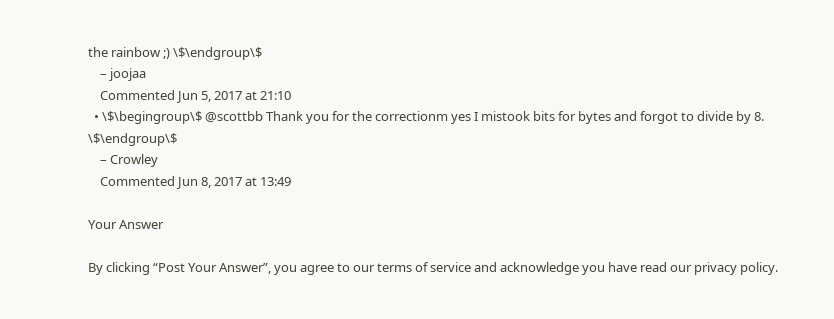the rainbow ;) \$\endgroup\$
    – joojaa
    Commented Jun 5, 2017 at 21:10
  • \$\begingroup\$ @scottbb Thank you for the correctionm yes I mistook bits for bytes and forgot to divide by 8. \$\endgroup\$
    – Crowley
    Commented Jun 8, 2017 at 13:49

Your Answer

By clicking “Post Your Answer”, you agree to our terms of service and acknowledge you have read our privacy policy.